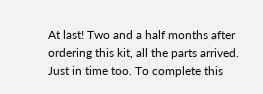At last! Two and a half months after ordering this kit, all the parts arrived. Just in time too. To complete this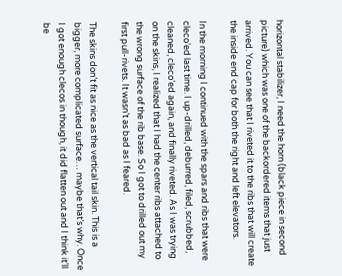horizontal stabilizer, I need the horn (black piece in second picture) which was one of the backordered items that just arrived. You can see that I riveted it to the ribs that will create the inside end cap for both the right and left elevators.

In the morning I continued with the spars and ribs that were cleco’ed last time. I up-drilled, deburred, filed, scrubbed, cleaned, cleco’ed again, and finally riveted. As I was trying on the skins, I realized that I had the center ribs attached to the wrong surface of the rib base. So I got to drilled out my first pull-rivets. It wasn’t as bad as I feared.

The skins don’t fit as nice as the vertical tail skin. This is a bigger, more complicated surface… maybe that’s why. Once I got enough clecos in though, it did flatten out and I think it’ll be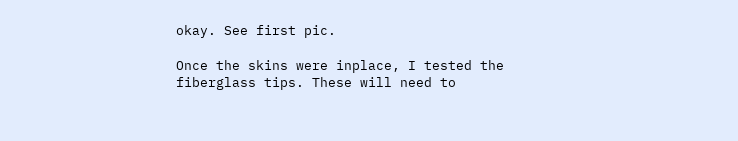okay. See first pic.

Once the skins were inplace, I tested the fiberglass tips. These will need to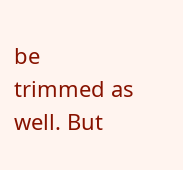be trimmed as well. But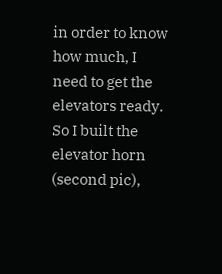in order to know how much, I need to get the elevators ready. So I built the elevator horn (second pic),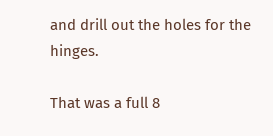and drill out the holes for the hinges.

That was a full 8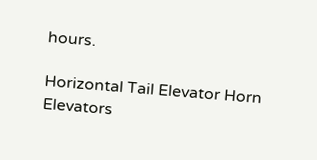hours.

Horizontal Tail Elevator Horn Elevators